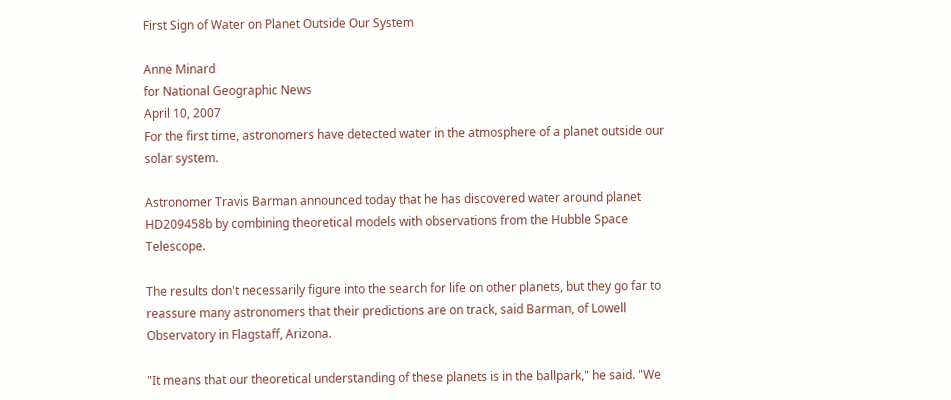First Sign of Water on Planet Outside Our System

Anne Minard
for National Geographic News
April 10, 2007
For the first time, astronomers have detected water in the atmosphere of a planet outside our solar system.

Astronomer Travis Barman announced today that he has discovered water around planet HD209458b by combining theoretical models with observations from the Hubble Space Telescope.

The results don't necessarily figure into the search for life on other planets, but they go far to reassure many astronomers that their predictions are on track, said Barman, of Lowell Observatory in Flagstaff, Arizona.

"It means that our theoretical understanding of these planets is in the ballpark," he said. "We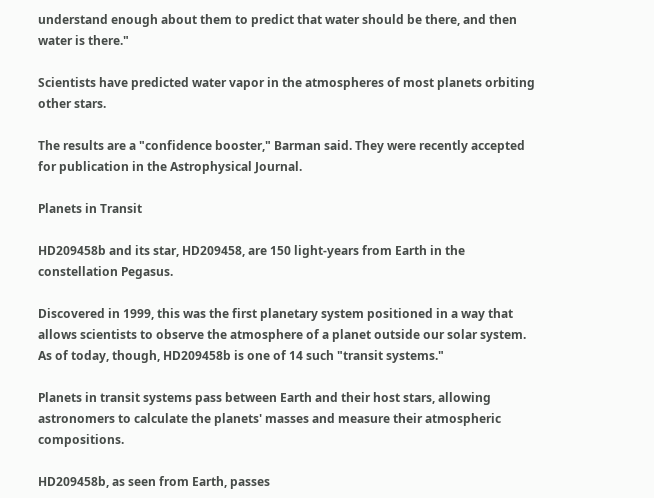understand enough about them to predict that water should be there, and then water is there."

Scientists have predicted water vapor in the atmospheres of most planets orbiting other stars.

The results are a "confidence booster," Barman said. They were recently accepted for publication in the Astrophysical Journal.

Planets in Transit

HD209458b and its star, HD209458, are 150 light-years from Earth in the constellation Pegasus.

Discovered in 1999, this was the first planetary system positioned in a way that allows scientists to observe the atmosphere of a planet outside our solar system. As of today, though, HD209458b is one of 14 such "transit systems."

Planets in transit systems pass between Earth and their host stars, allowing astronomers to calculate the planets' masses and measure their atmospheric compositions.

HD209458b, as seen from Earth, passes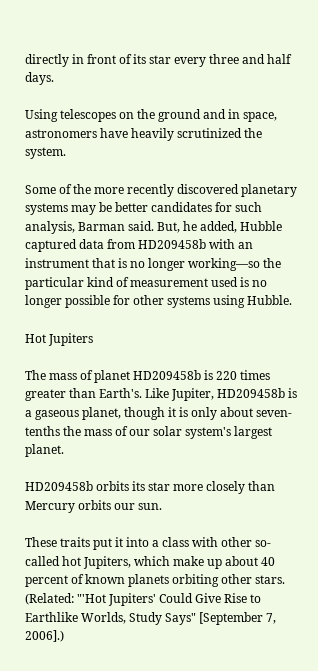directly in front of its star every three and half days.

Using telescopes on the ground and in space, astronomers have heavily scrutinized the system.

Some of the more recently discovered planetary systems may be better candidates for such analysis, Barman said. But, he added, Hubble captured data from HD209458b with an instrument that is no longer working—so the particular kind of measurement used is no longer possible for other systems using Hubble.

Hot Jupiters

The mass of planet HD209458b is 220 times greater than Earth's. Like Jupiter, HD209458b is a gaseous planet, though it is only about seven-tenths the mass of our solar system's largest planet.

HD209458b orbits its star more closely than Mercury orbits our sun.

These traits put it into a class with other so-called hot Jupiters, which make up about 40 percent of known planets orbiting other stars. (Related: "'Hot Jupiters' Could Give Rise to Earthlike Worlds, Study Says" [September 7, 2006].)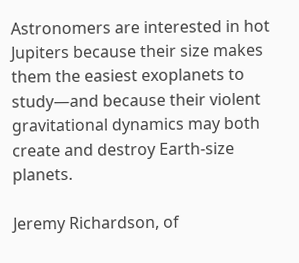Astronomers are interested in hot Jupiters because their size makes them the easiest exoplanets to study—and because their violent gravitational dynamics may both create and destroy Earth-size planets.

Jeremy Richardson, of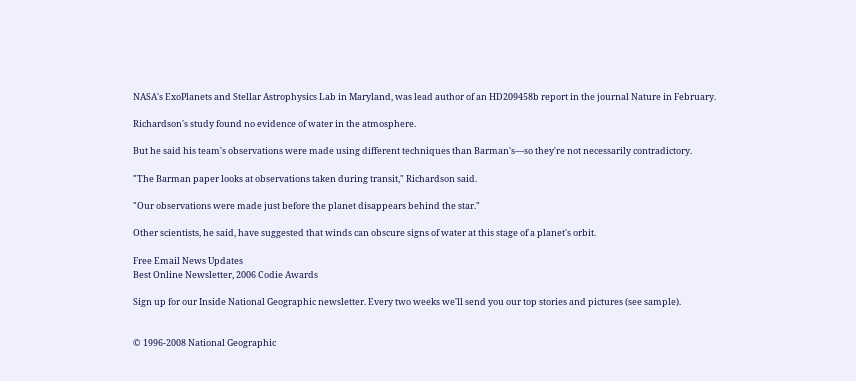NASA's ExoPlanets and Stellar Astrophysics Lab in Maryland, was lead author of an HD209458b report in the journal Nature in February.

Richardson's study found no evidence of water in the atmosphere.

But he said his team's observations were made using different techniques than Barman's—so they're not necessarily contradictory.

"The Barman paper looks at observations taken during transit," Richardson said.

"Our observations were made just before the planet disappears behind the star."

Other scientists, he said, have suggested that winds can obscure signs of water at this stage of a planet's orbit.

Free Email News Updates
Best Online Newsletter, 2006 Codie Awards

Sign up for our Inside National Geographic newsletter. Every two weeks we'll send you our top stories and pictures (see sample).


© 1996-2008 National Geographic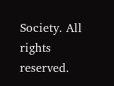Society. All rights reserved.